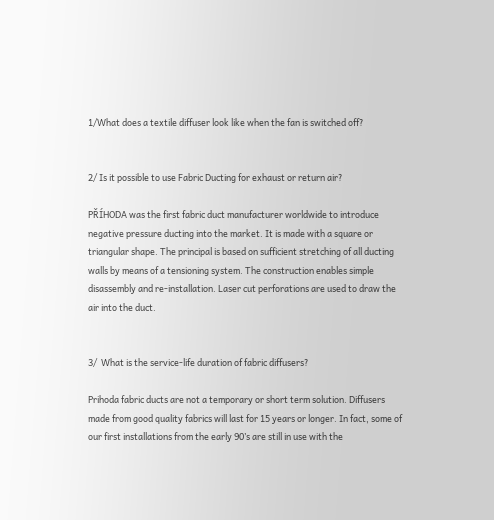1/What does a textile diffuser look like when the fan is switched off?


2/ Is it possible to use Fabric Ducting for exhaust or return air?

PŘÍHODA was the first fabric duct manufacturer worldwide to introduce negative pressure ducting into the market. It is made with a square or triangular shape. The principal is based on sufficient stretching of all ducting walls by means of a tensioning system. The construction enables simple disassembly and re-installation. Laser cut perforations are used to draw the air into the duct.


3/  What is the service-life duration of fabric diffusers?

Prihoda fabric ducts are not a temporary or short term solution. Diffusers made from good quality fabrics will last for 15 years or longer. In fact, some of our first installations from the early 90’s are still in use with the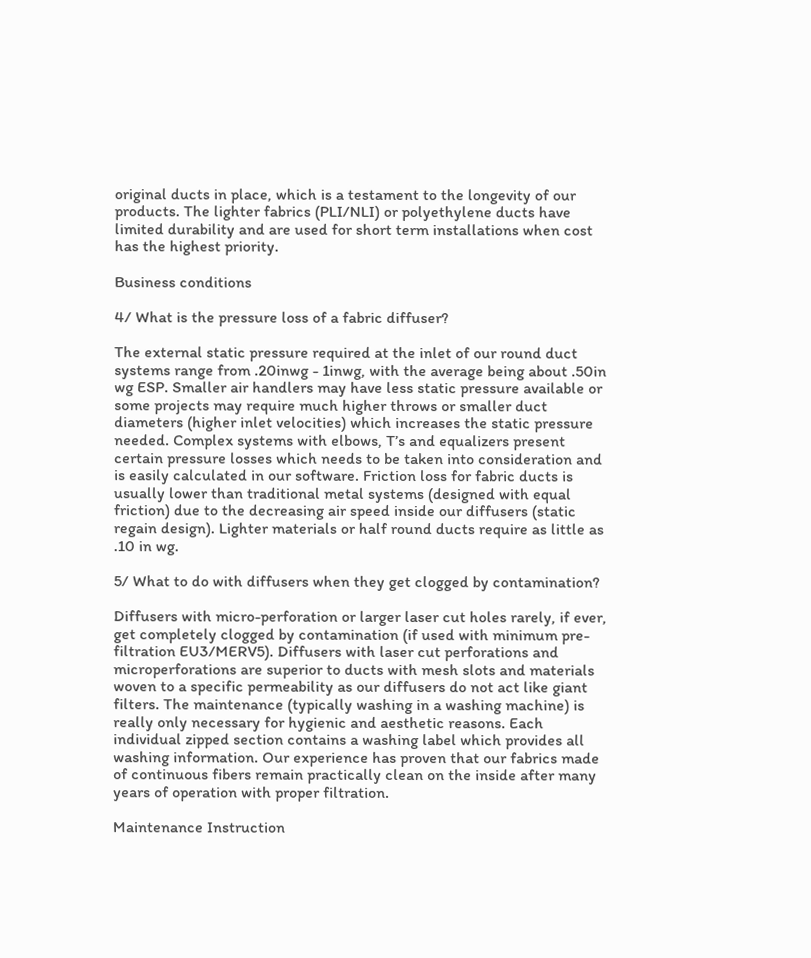original ducts in place, which is a testament to the longevity of our products. The lighter fabrics (PLI/NLI) or polyethylene ducts have limited durability and are used for short term installations when cost has the highest priority.

Business conditions

4/ What is the pressure loss of a fabric diffuser?

The external static pressure required at the inlet of our round duct systems range from .20inwg - 1inwg, with the average being about .50in wg ESP. Smaller air handlers may have less static pressure available or some projects may require much higher throws or smaller duct diameters (higher inlet velocities) which increases the static pressure needed. Complex systems with elbows, T’s and equalizers present certain pressure losses which needs to be taken into consideration and is easily calculated in our software. Friction loss for fabric ducts is usually lower than traditional metal systems (designed with equal friction) due to the decreasing air speed inside our diffusers (static regain design). Lighter materials or half round ducts require as little as .10 in wg.

5/ What to do with diffusers when they get clogged by contamination?

Diffusers with micro-perforation or larger laser cut holes rarely, if ever, get completely clogged by contamination (if used with minimum pre-filtration EU3/MERV5). Diffusers with laser cut perforations and microperforations are superior to ducts with mesh slots and materials woven to a specific permeability as our diffusers do not act like giant filters. The maintenance (typically washing in a washing machine) is really only necessary for hygienic and aesthetic reasons. Each individual zipped section contains a washing label which provides all washing information. Our experience has proven that our fabrics made of continuous fibers remain practically clean on the inside after many years of operation with proper filtration.

Maintenance Instruction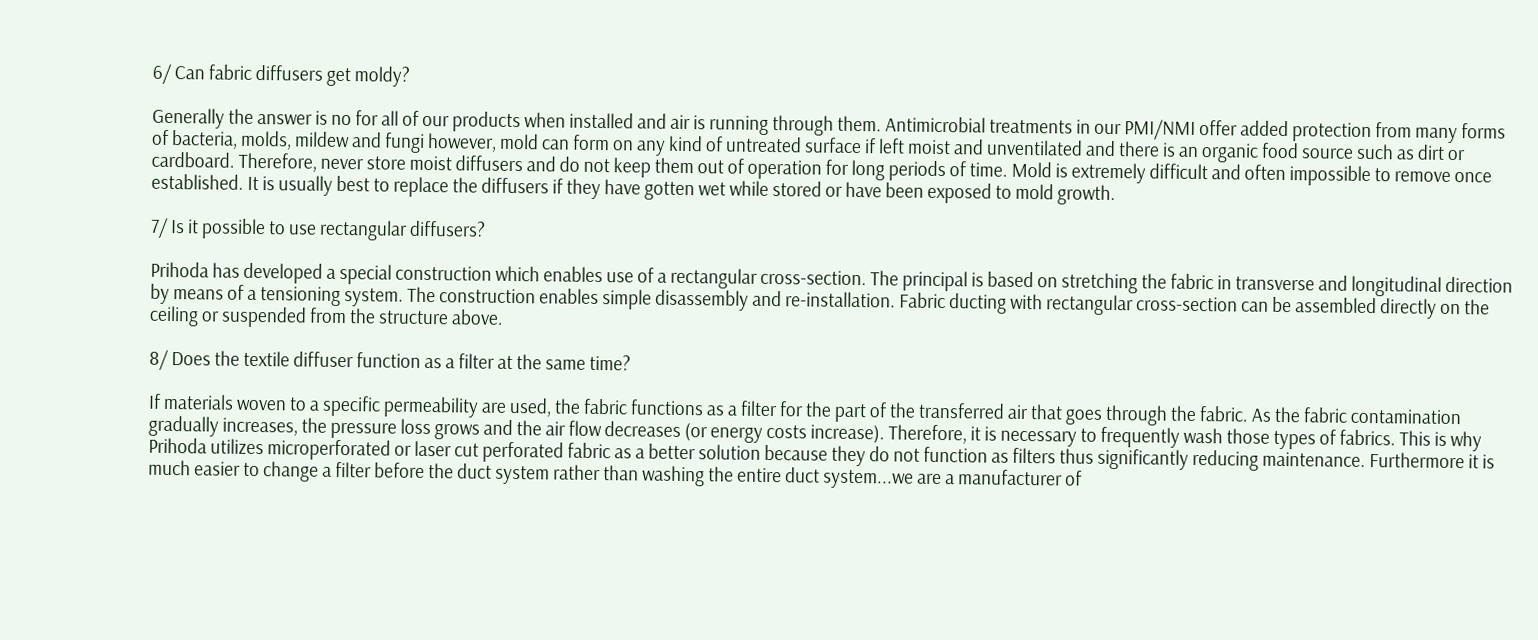6/ Can fabric diffusers get moldy?

Generally the answer is no for all of our products when installed and air is running through them. Antimicrobial treatments in our PMI/NMI offer added protection from many forms of bacteria, molds, mildew and fungi however, mold can form on any kind of untreated surface if left moist and unventilated and there is an organic food source such as dirt or cardboard. Therefore, never store moist diffusers and do not keep them out of operation for long periods of time. Mold is extremely difficult and often impossible to remove once established. It is usually best to replace the diffusers if they have gotten wet while stored or have been exposed to mold growth.

7/ Is it possible to use rectangular diffusers?

Prihoda has developed a special construction which enables use of a rectangular cross-section. The principal is based on stretching the fabric in transverse and longitudinal direction by means of a tensioning system. The construction enables simple disassembly and re-installation. Fabric ducting with rectangular cross-section can be assembled directly on the ceiling or suspended from the structure above.

8/ Does the textile diffuser function as a filter at the same time?

If materials woven to a specific permeability are used, the fabric functions as a filter for the part of the transferred air that goes through the fabric. As the fabric contamination gradually increases, the pressure loss grows and the air flow decreases (or energy costs increase). Therefore, it is necessary to frequently wash those types of fabrics. This is why Prihoda utilizes microperforated or laser cut perforated fabric as a better solution because they do not function as filters thus significantly reducing maintenance. Furthermore it is much easier to change a filter before the duct system rather than washing the entire duct system...we are a manufacturer of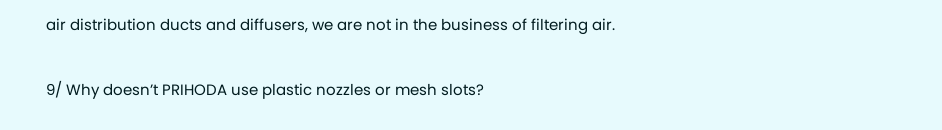air distribution ducts and diffusers, we are not in the business of filtering air.

9/ Why doesn’t PRIHODA use plastic nozzles or mesh slots?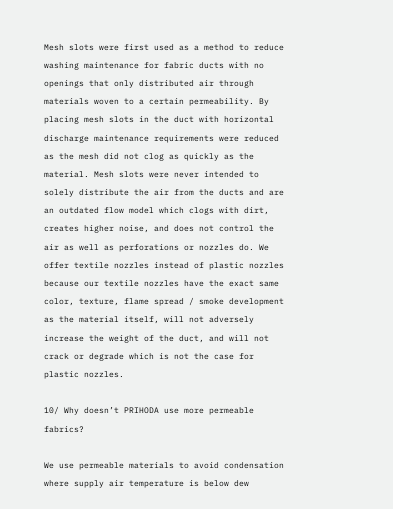Mesh slots were first used as a method to reduce washing maintenance for fabric ducts with no openings that only distributed air through materials woven to a certain permeability. By placing mesh slots in the duct with horizontal discharge maintenance requirements were reduced as the mesh did not clog as quickly as the material. Mesh slots were never intended to solely distribute the air from the ducts and are an outdated flow model which clogs with dirt, creates higher noise, and does not control the air as well as perforations or nozzles do. We offer textile nozzles instead of plastic nozzles because our textile nozzles have the exact same color, texture, flame spread / smoke development as the material itself, will not adversely increase the weight of the duct, and will not crack or degrade which is not the case for plastic nozzles.

10/ Why doesn’t PRIHODA use more permeable fabrics?

We use permeable materials to avoid condensation where supply air temperature is below dew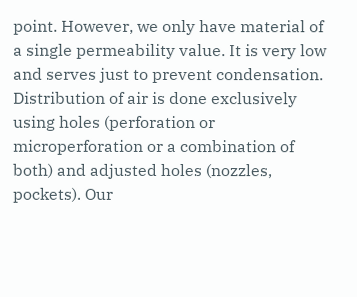point. However, we only have material of a single permeability value. It is very low and serves just to prevent condensation. Distribution of air is done exclusively using holes (perforation or microperforation or a combination of both) and adjusted holes (nozzles, pockets). Our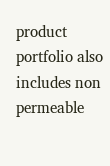product portfolio also includes non permeable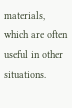materials, which are often useful in other situations.